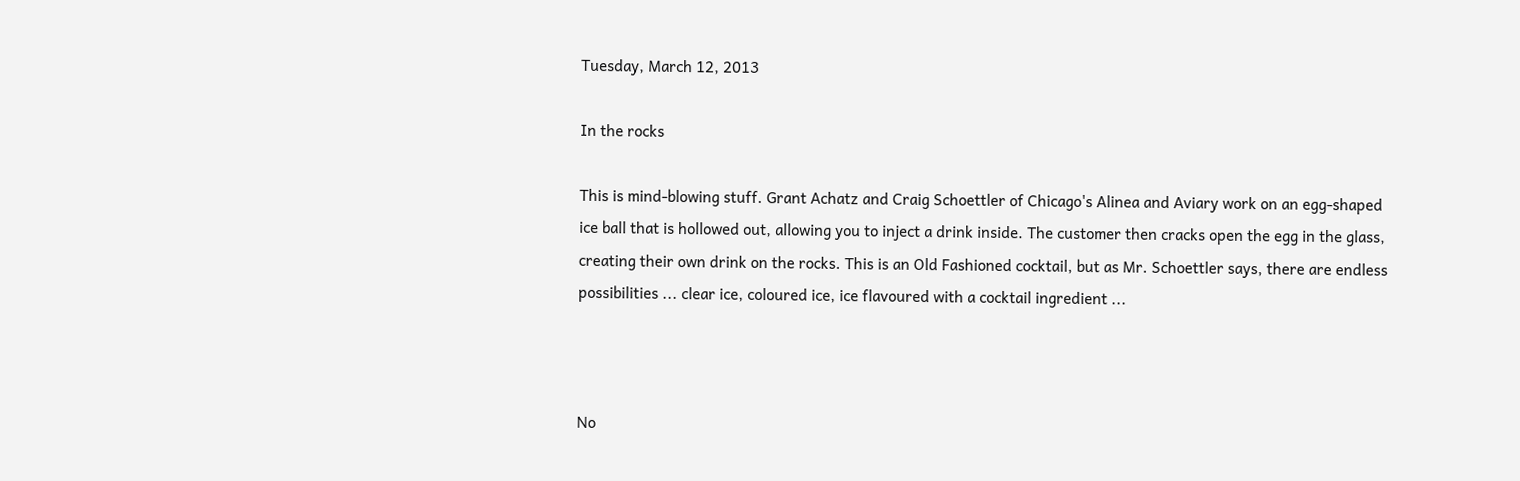Tuesday, March 12, 2013

In the rocks

This is mind-blowing stuff. Grant Achatz and Craig Schoettler of Chicago's Alinea and Aviary work on an egg-shaped ice ball that is hollowed out, allowing you to inject a drink inside. The customer then cracks open the egg in the glass, creating their own drink on the rocks. This is an Old Fashioned cocktail, but as Mr. Schoettler says, there are endless possibilities ... clear ice, coloured ice, ice flavoured with a cocktail ingredient ...



No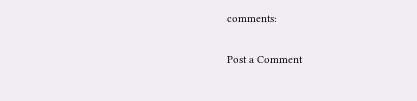comments:

Post a Comment